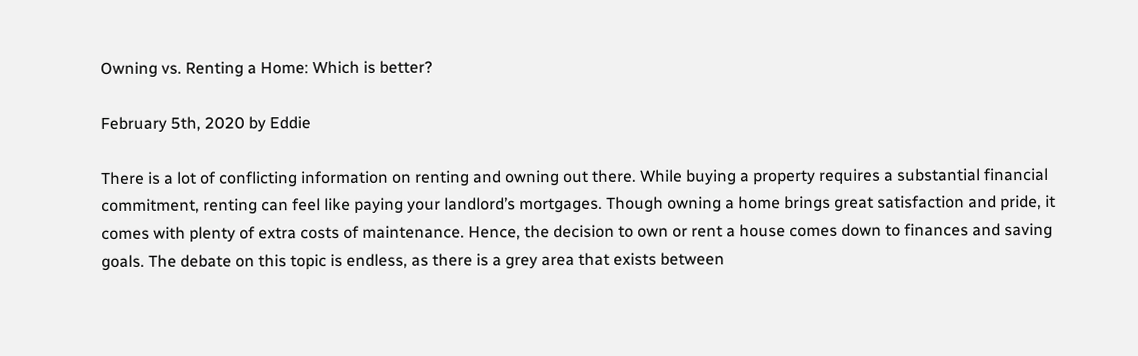Owning vs. Renting a Home: Which is better?

February 5th, 2020 by Eddie

There is a lot of conflicting information on renting and owning out there. While buying a property requires a substantial financial commitment, renting can feel like paying your landlord’s mortgages. Though owning a home brings great satisfaction and pride, it comes with plenty of extra costs of maintenance. Hence, the decision to own or rent a house comes down to finances and saving goals. The debate on this topic is endless, as there is a grey area that exists between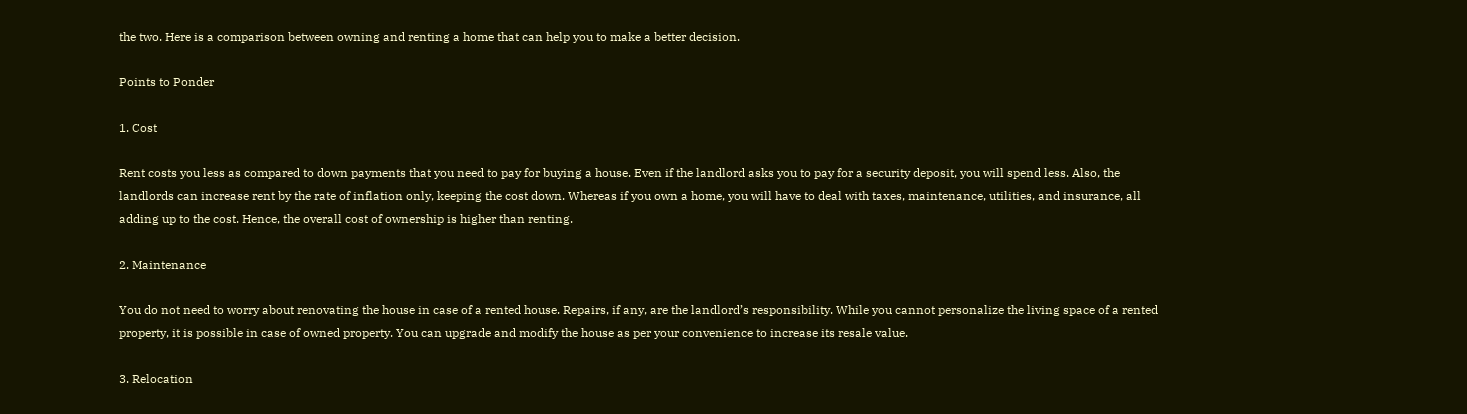the two. Here is a comparison between owning and renting a home that can help you to make a better decision.

Points to Ponder

1. Cost

Rent costs you less as compared to down payments that you need to pay for buying a house. Even if the landlord asks you to pay for a security deposit, you will spend less. Also, the landlords can increase rent by the rate of inflation only, keeping the cost down. Whereas if you own a home, you will have to deal with taxes, maintenance, utilities, and insurance, all adding up to the cost. Hence, the overall cost of ownership is higher than renting.

2. Maintenance

You do not need to worry about renovating the house in case of a rented house. Repairs, if any, are the landlord’s responsibility. While you cannot personalize the living space of a rented property, it is possible in case of owned property. You can upgrade and modify the house as per your convenience to increase its resale value.

3. Relocation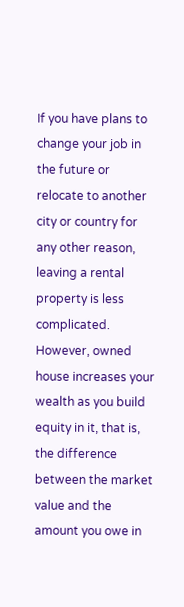If you have plans to change your job in the future or relocate to another city or country for any other reason, leaving a rental property is less complicated. However, owned house increases your wealth as you build equity in it, that is, the difference between the market value and the amount you owe in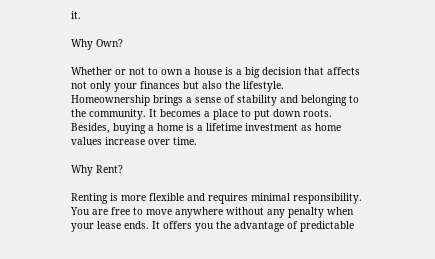it.

Why Own?

Whether or not to own a house is a big decision that affects not only your finances but also the lifestyle. Homeownership brings a sense of stability and belonging to the community. It becomes a place to put down roots. Besides, buying a home is a lifetime investment as home values increase over time.

Why Rent?

Renting is more flexible and requires minimal responsibility. You are free to move anywhere without any penalty when your lease ends. It offers you the advantage of predictable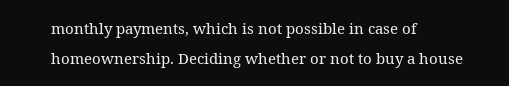monthly payments, which is not possible in case of homeownership. Deciding whether or not to buy a house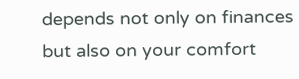depends not only on finances but also on your comfort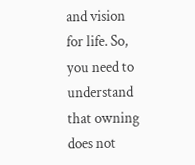and vision for life. So, you need to understand that owning does not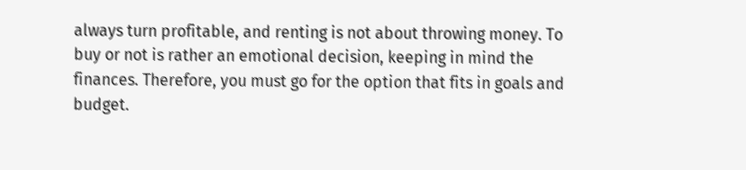always turn profitable, and renting is not about throwing money. To buy or not is rather an emotional decision, keeping in mind the finances. Therefore, you must go for the option that fits in goals and budget.